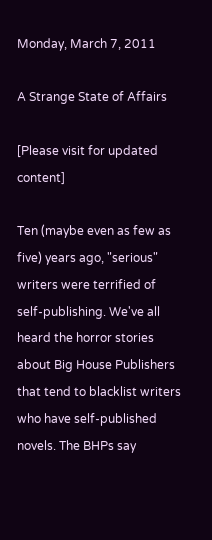Monday, March 7, 2011

A Strange State of Affairs

[Please visit for updated content]

Ten (maybe even as few as five) years ago, "serious" writers were terrified of self-publishing. We've all heard the horror stories about Big House Publishers that tend to blacklist writers who have self-published novels. The BHPs say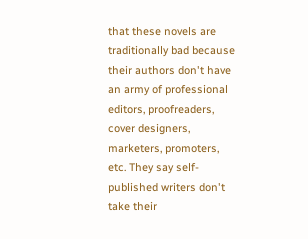that these novels are traditionally bad because their authors don't have an army of professional editors, proofreaders, cover designers, marketers, promoters, etc. They say self-published writers don't take their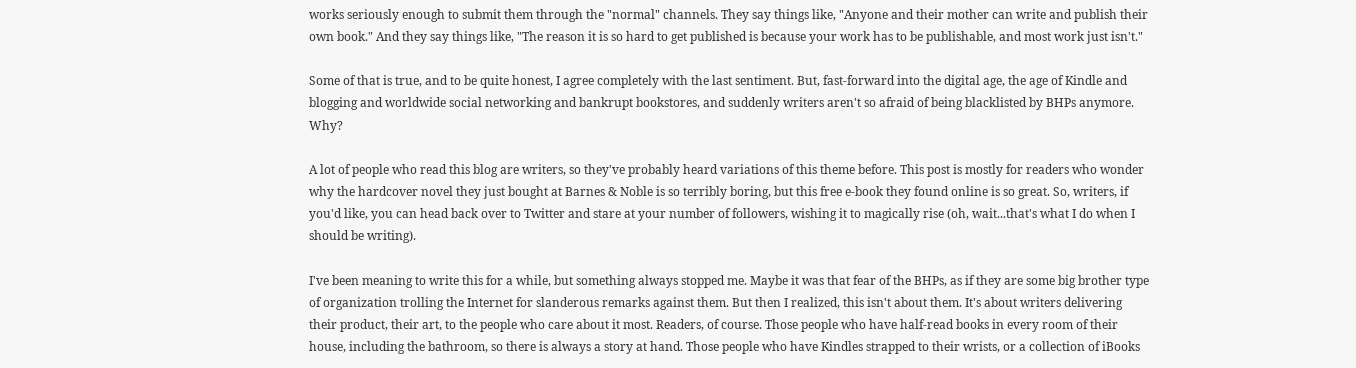works seriously enough to submit them through the "normal" channels. They say things like, "Anyone and their mother can write and publish their own book." And they say things like, "The reason it is so hard to get published is because your work has to be publishable, and most work just isn't."

Some of that is true, and to be quite honest, I agree completely with the last sentiment. But, fast-forward into the digital age, the age of Kindle and blogging and worldwide social networking and bankrupt bookstores, and suddenly writers aren't so afraid of being blacklisted by BHPs anymore. Why?

A lot of people who read this blog are writers, so they've probably heard variations of this theme before. This post is mostly for readers who wonder why the hardcover novel they just bought at Barnes & Noble is so terribly boring, but this free e-book they found online is so great. So, writers, if you'd like, you can head back over to Twitter and stare at your number of followers, wishing it to magically rise (oh, wait...that's what I do when I should be writing).

I've been meaning to write this for a while, but something always stopped me. Maybe it was that fear of the BHPs, as if they are some big brother type of organization trolling the Internet for slanderous remarks against them. But then I realized, this isn't about them. It's about writers delivering their product, their art, to the people who care about it most. Readers, of course. Those people who have half-read books in every room of their house, including the bathroom, so there is always a story at hand. Those people who have Kindles strapped to their wrists, or a collection of iBooks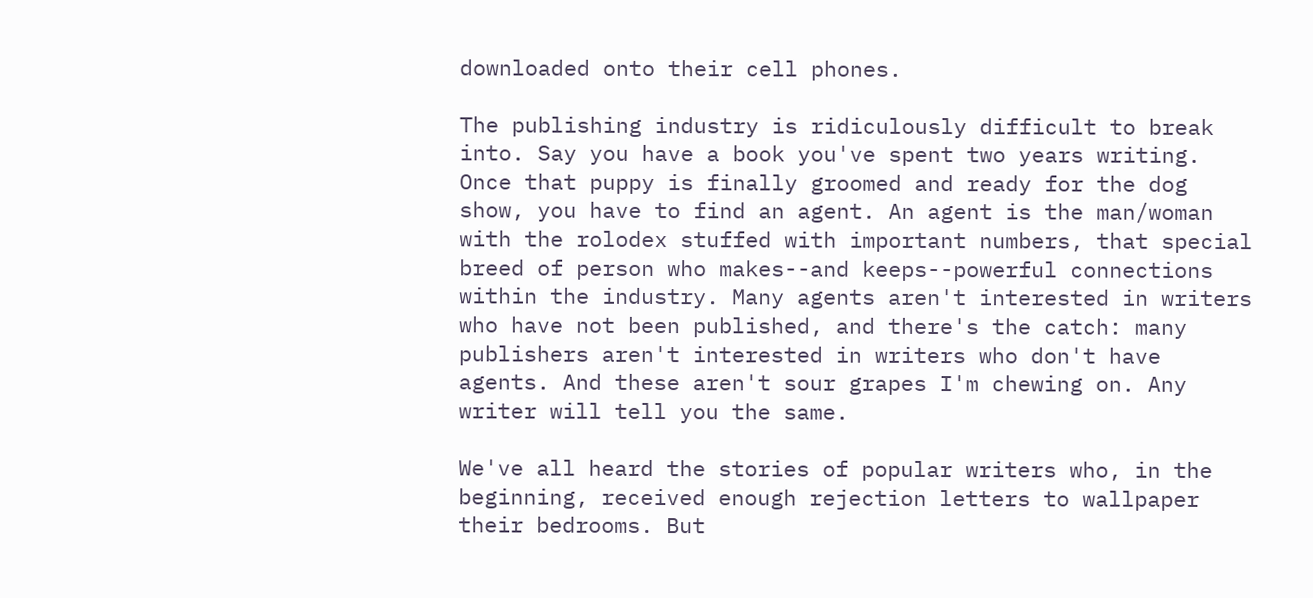downloaded onto their cell phones.

The publishing industry is ridiculously difficult to break into. Say you have a book you've spent two years writing. Once that puppy is finally groomed and ready for the dog show, you have to find an agent. An agent is the man/woman with the rolodex stuffed with important numbers, that special breed of person who makes--and keeps--powerful connections within the industry. Many agents aren't interested in writers who have not been published, and there's the catch: many publishers aren't interested in writers who don't have agents. And these aren't sour grapes I'm chewing on. Any writer will tell you the same.

We've all heard the stories of popular writers who, in the beginning, received enough rejection letters to wallpaper their bedrooms. But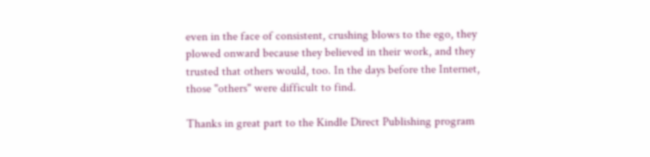even in the face of consistent, crushing blows to the ego, they plowed onward because they believed in their work, and they trusted that others would, too. In the days before the Internet, those "others" were difficult to find.

Thanks in great part to the Kindle Direct Publishing program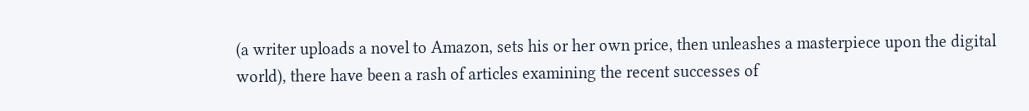(a writer uploads a novel to Amazon, sets his or her own price, then unleashes a masterpiece upon the digital world), there have been a rash of articles examining the recent successes of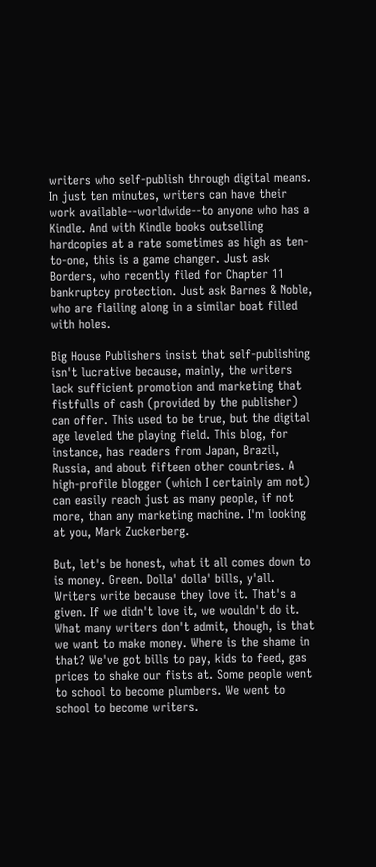writers who self-publish through digital means. In just ten minutes, writers can have their work available--worldwide--to anyone who has a Kindle. And with Kindle books outselling hardcopies at a rate sometimes as high as ten-to-one, this is a game changer. Just ask Borders, who recently filed for Chapter 11 bankruptcy protection. Just ask Barnes & Noble, who are flailing along in a similar boat filled with holes.

Big House Publishers insist that self-publishing isn't lucrative because, mainly, the writers lack sufficient promotion and marketing that fistfulls of cash (provided by the publisher) can offer. This used to be true, but the digital age leveled the playing field. This blog, for instance, has readers from Japan, Brazil, Russia, and about fifteen other countries. A high-profile blogger (which I certainly am not) can easily reach just as many people, if not more, than any marketing machine. I'm looking at you, Mark Zuckerberg.

But, let's be honest, what it all comes down to is money. Green. Dolla' dolla' bills, y'all. Writers write because they love it. That's a given. If we didn't love it, we wouldn't do it. What many writers don't admit, though, is that we want to make money. Where is the shame in that? We've got bills to pay, kids to feed, gas prices to shake our fists at. Some people went to school to become plumbers. We went to school to become writers.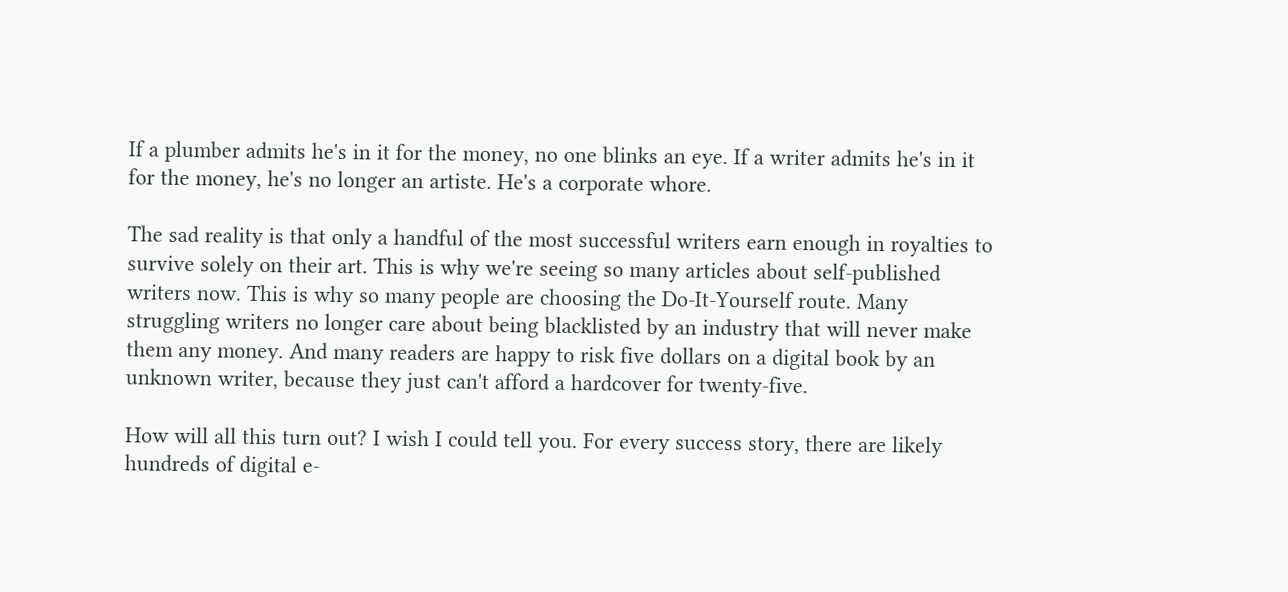If a plumber admits he's in it for the money, no one blinks an eye. If a writer admits he's in it for the money, he's no longer an artiste. He's a corporate whore.

The sad reality is that only a handful of the most successful writers earn enough in royalties to survive solely on their art. This is why we're seeing so many articles about self-published writers now. This is why so many people are choosing the Do-It-Yourself route. Many struggling writers no longer care about being blacklisted by an industry that will never make them any money. And many readers are happy to risk five dollars on a digital book by an unknown writer, because they just can't afford a hardcover for twenty-five.

How will all this turn out? I wish I could tell you. For every success story, there are likely hundreds of digital e-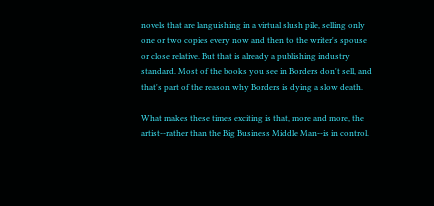novels that are languishing in a virtual slush pile, selling only one or two copies every now and then to the writer's spouse or close relative. But that is already a publishing industry standard. Most of the books you see in Borders don't sell, and that's part of the reason why Borders is dying a slow death.

What makes these times exciting is that, more and more, the artist--rather than the Big Business Middle Man--is in control.